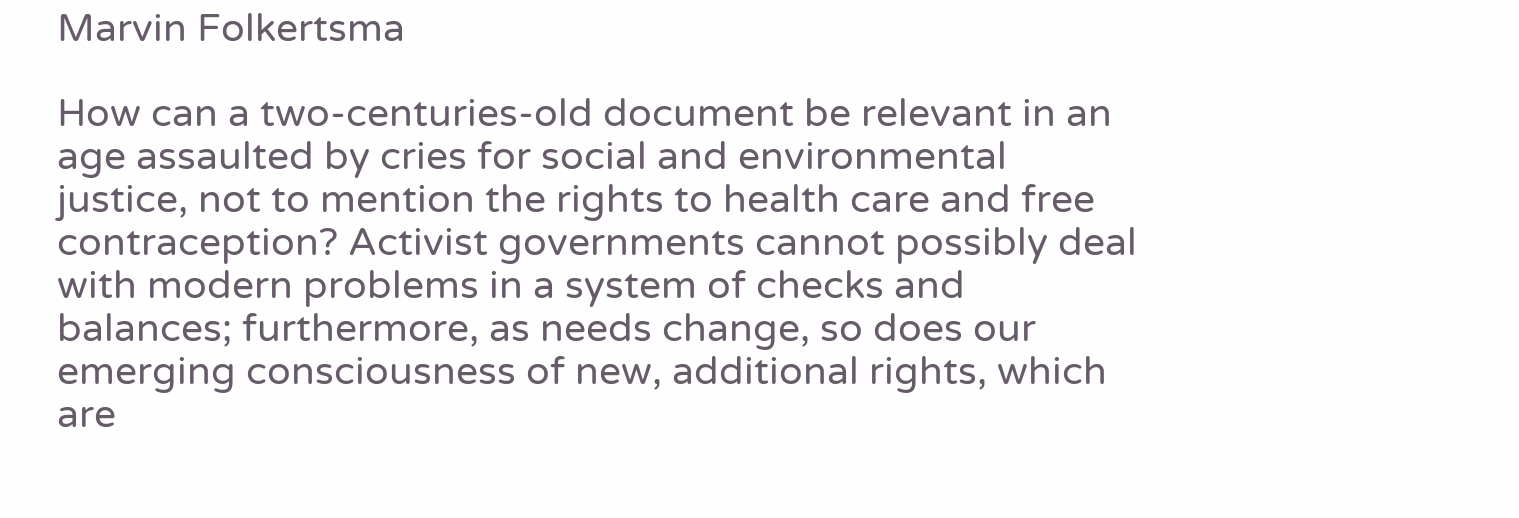Marvin Folkertsma

How can a two-centuries-old document be relevant in an age assaulted by cries for social and environmental justice, not to mention the rights to health care and free contraception? Activist governments cannot possibly deal with modern problems in a system of checks and balances; furthermore, as needs change, so does our emerging consciousness of new, additional rights, which are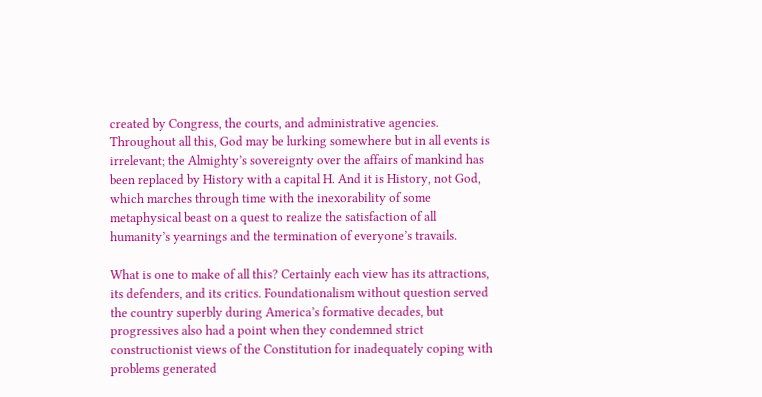created by Congress, the courts, and administrative agencies. Throughout all this, God may be lurking somewhere but in all events is irrelevant; the Almighty’s sovereignty over the affairs of mankind has been replaced by History with a capital H. And it is History, not God, which marches through time with the inexorability of some metaphysical beast on a quest to realize the satisfaction of all humanity’s yearnings and the termination of everyone’s travails.

What is one to make of all this? Certainly each view has its attractions, its defenders, and its critics. Foundationalism without question served the country superbly during America’s formative decades, but progressives also had a point when they condemned strict constructionist views of the Constitution for inadequately coping with problems generated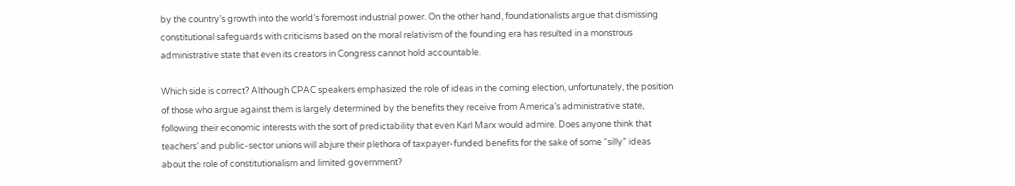by the country’s growth into the world’s foremost industrial power. On the other hand, foundationalists argue that dismissing constitutional safeguards with criticisms based on the moral relativism of the founding era has resulted in a monstrous administrative state that even its creators in Congress cannot hold accountable.

Which side is correct? Although CPAC speakers emphasized the role of ideas in the coming election, unfortunately, the position of those who argue against them is largely determined by the benefits they receive from America’s administrative state, following their economic interests with the sort of predictability that even Karl Marx would admire. Does anyone think that teachers’ and public-sector unions will abjure their plethora of taxpayer-funded benefits for the sake of some “silly” ideas about the role of constitutionalism and limited government?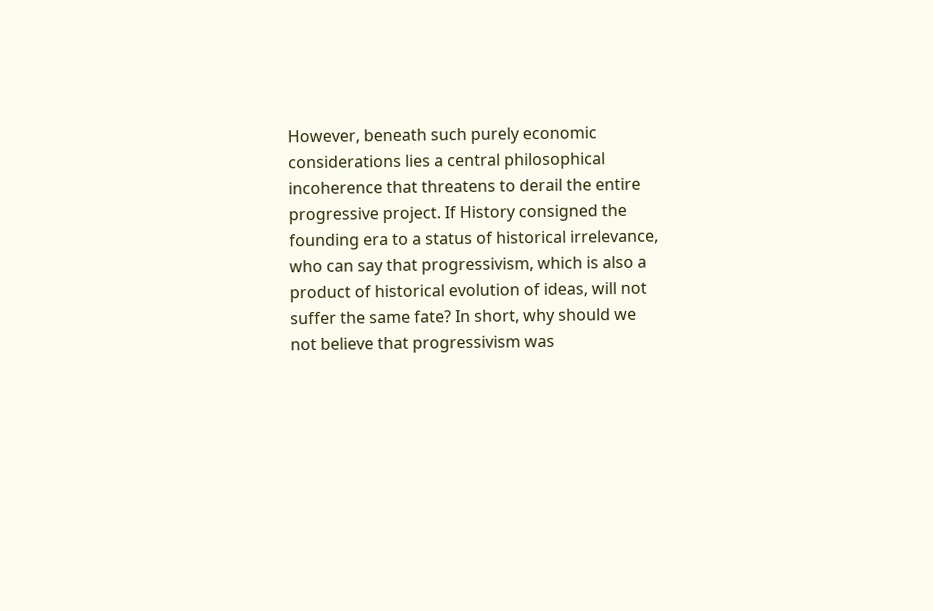However, beneath such purely economic considerations lies a central philosophical incoherence that threatens to derail the entire progressive project. If History consigned the founding era to a status of historical irrelevance, who can say that progressivism, which is also a product of historical evolution of ideas, will not suffer the same fate? In short, why should we not believe that progressivism was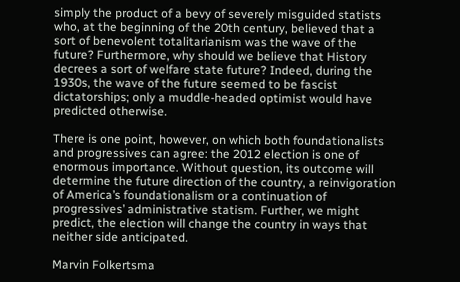simply the product of a bevy of severely misguided statists who, at the beginning of the 20th century, believed that a sort of benevolent totalitarianism was the wave of the future? Furthermore, why should we believe that History decrees a sort of welfare state future? Indeed, during the 1930s, the wave of the future seemed to be fascist dictatorships; only a muddle-headed optimist would have predicted otherwise.

There is one point, however, on which both foundationalists and progressives can agree: the 2012 election is one of enormous importance. Without question, its outcome will determine the future direction of the country, a reinvigoration of America’s foundationalism or a continuation of progressives’ administrative statism. Further, we might predict, the election will change the country in ways that neither side anticipated.

Marvin Folkertsma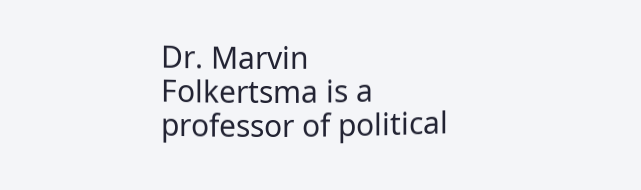Dr. Marvin Folkertsma is a professor of political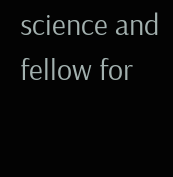science and fellow for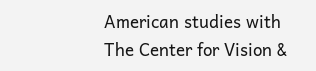American studies with The Center for Vision &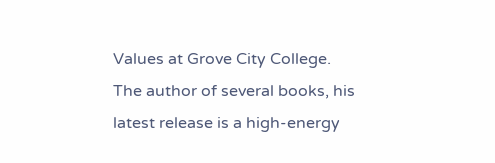Values at Grove City College. The author of several books, his latest release is a high-energy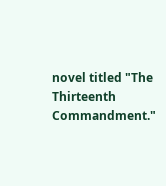novel titled "The Thirteenth Commandment."